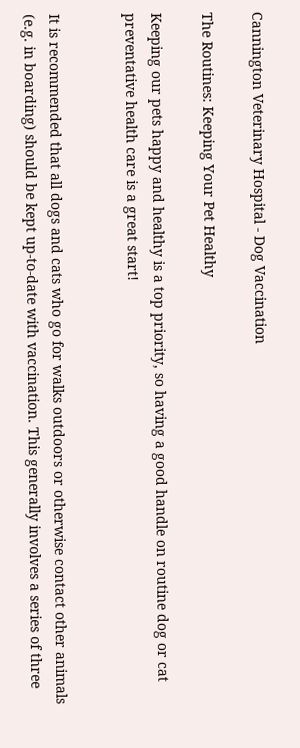Cannington Veterinary Hospital - Dog Vaccination

The Routines: Keeping Your Pet Healthy

Keeping our pets happy and healthy is a top priority, so having a good handle on routine dog or cat preventative health care is a great start!


It is recommended that all dogs and cats who go for walks outdoors or otherwise contact other animals (e.g. in boarding) should be kept up-to-date with vaccination. This generally involves a series of three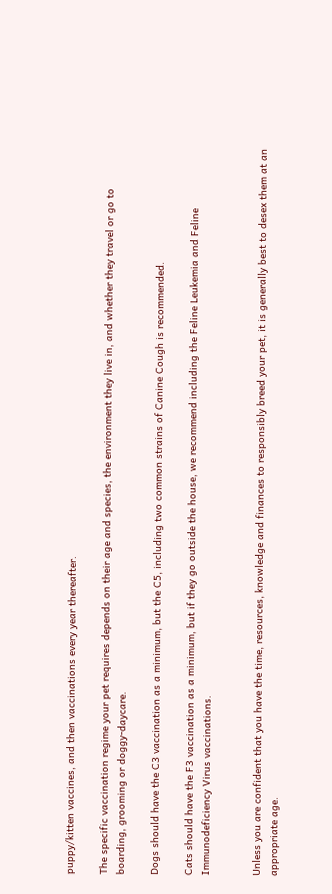puppy/kitten vaccines, and then vaccinations every year thereafter.

The specific vaccination regime your pet requires depends on their age and species, the environment they live in, and whether they travel or go to boarding, grooming or doggy-daycare.

Dogs should have the C3 vaccination as a minimum, but the C5, including two common strains of Canine Cough is recommended.

Cats should have the F3 vaccination as a minimum, but if they go outside the house, we recommend including the Feline Leukemia and Feline Immunodeficiency Virus vaccinations.


Unless you are confident that you have the time, resources, knowledge and finances to responsibly breed your pet, it is generally best to desex them at an appropriate age.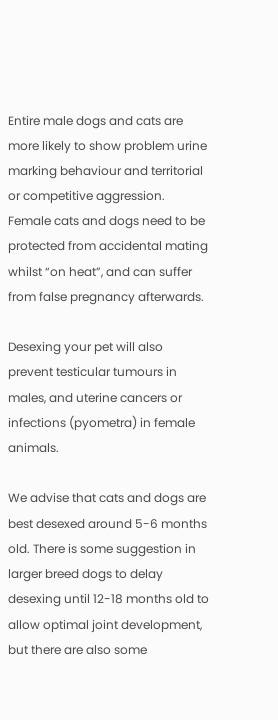Entire male dogs and cats are more likely to show problem urine marking behaviour and territorial or competitive aggression. Female cats and dogs need to be protected from accidental mating whilst “on heat”, and can suffer from false pregnancy afterwards.

Desexing your pet will also prevent testicular tumours in males, and uterine cancers or infections (pyometra) in female animals.

We advise that cats and dogs are best desexed around 5-6 months old. There is some suggestion in larger breed dogs to delay desexing until 12-18 months old to allow optimal joint development, but there are also some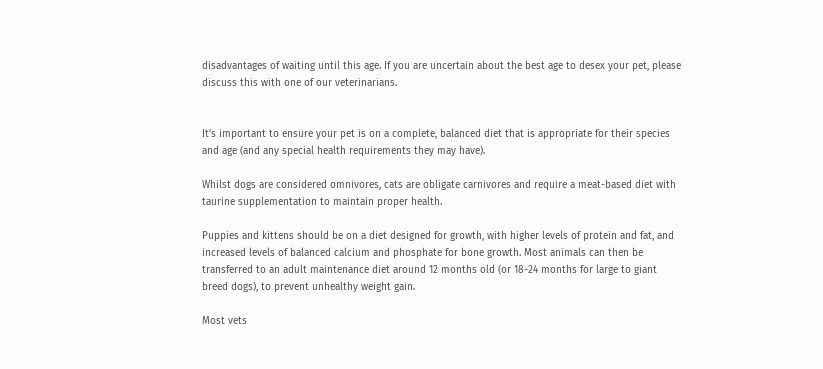disadvantages of waiting until this age. If you are uncertain about the best age to desex your pet, please discuss this with one of our veterinarians.


It’s important to ensure your pet is on a complete, balanced diet that is appropriate for their species and age (and any special health requirements they may have).

Whilst dogs are considered omnivores, cats are obligate carnivores and require a meat-based diet with taurine supplementation to maintain proper health.

Puppies and kittens should be on a diet designed for growth, with higher levels of protein and fat, and increased levels of balanced calcium and phosphate for bone growth. Most animals can then be transferred to an adult maintenance diet around 12 months old (or 18-24 months for large to giant breed dogs), to prevent unhealthy weight gain.

Most vets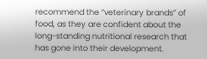recommend the “veterinary brands” of food, as they are confident about the long-standing nutritional research that has gone into their development.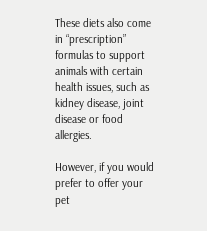These diets also come in “prescription” formulas to support animals with certain health issues, such as kidney disease, joint disease or food allergies.

However, if you would prefer to offer your pet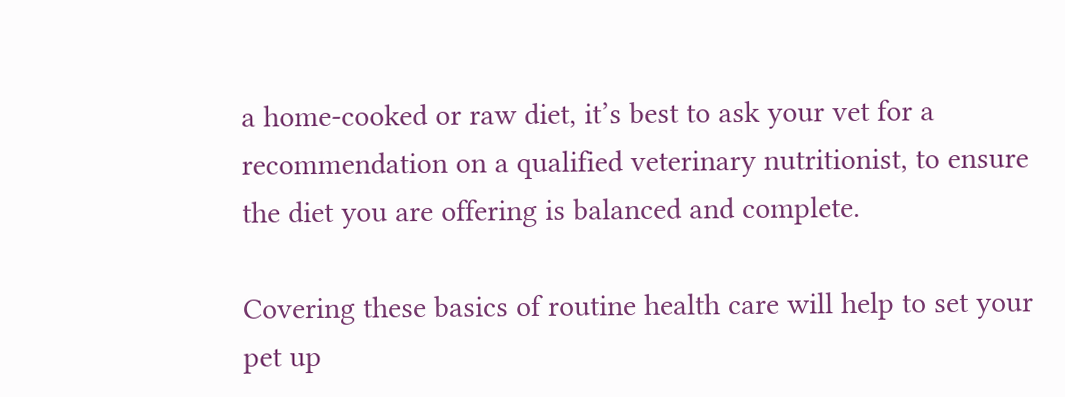a home-cooked or raw diet, it’s best to ask your vet for a recommendation on a qualified veterinary nutritionist, to ensure the diet you are offering is balanced and complete.

Covering these basics of routine health care will help to set your pet up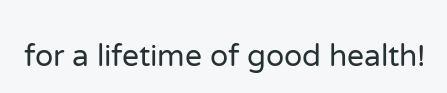for a lifetime of good health!